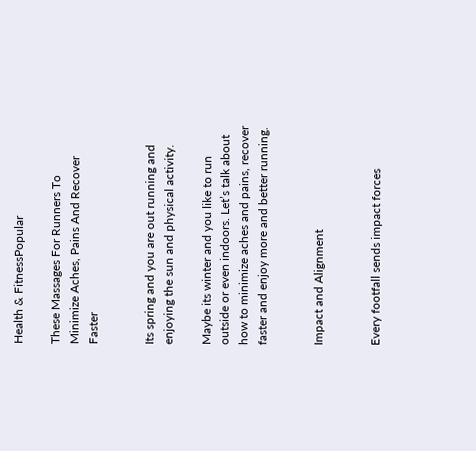Health & FitnessPopular

These Massages For Runners To Minimize Aches, Pains And Recover Faster


Its spring and you are out running and enjoying the sun and physical activity.

Maybe its winter and you like to run outside or even indoors. Let’s talk about how to minimize aches and pains, recover faster and enjoy more and better running.


Impact and Alignment


Every footfall sends impact forces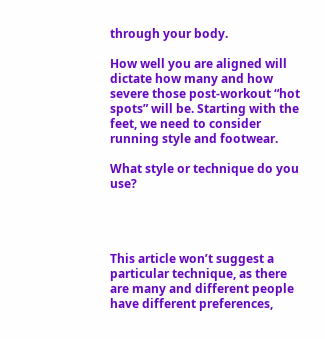through your body.

How well you are aligned will dictate how many and how severe those post-workout “hot spots” will be. Starting with the feet, we need to consider running style and footwear.

What style or technique do you use?




This article won’t suggest a particular technique, as there are many and different people have different preferences,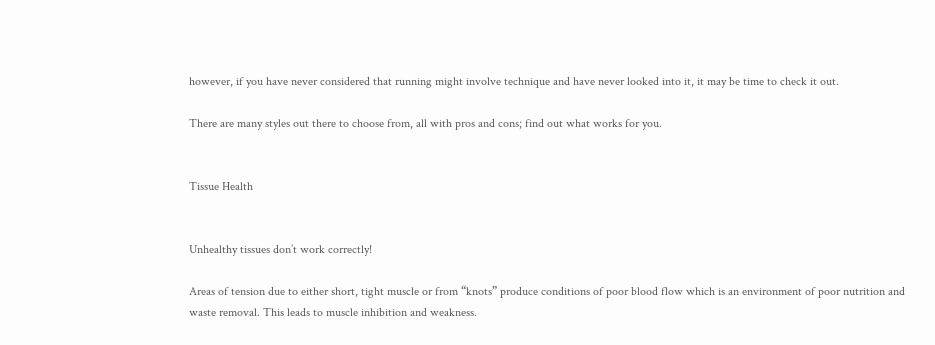however, if you have never considered that running might involve technique and have never looked into it, it may be time to check it out.

There are many styles out there to choose from, all with pros and cons; find out what works for you.


Tissue Health


Unhealthy tissues don’t work correctly!

Areas of tension due to either short, tight muscle or from “knots” produce conditions of poor blood flow which is an environment of poor nutrition and waste removal. This leads to muscle inhibition and weakness.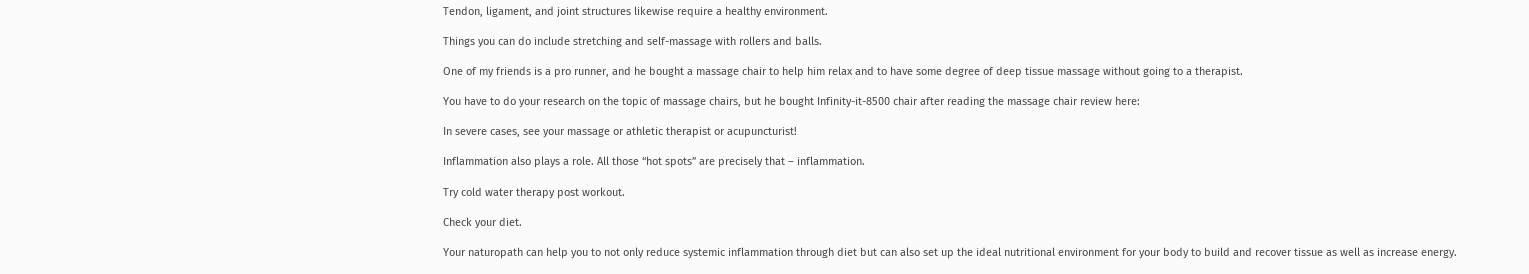Tendon, ligament, and joint structures likewise require a healthy environment.

Things you can do include stretching and self-massage with rollers and balls.

One of my friends is a pro runner, and he bought a massage chair to help him relax and to have some degree of deep tissue massage without going to a therapist.

You have to do your research on the topic of massage chairs, but he bought Infinity-it-8500 chair after reading the massage chair review here:

In severe cases, see your massage or athletic therapist or acupuncturist!

Inflammation also plays a role. All those “hot spots” are precisely that – inflammation.

Try cold water therapy post workout.

Check your diet.

Your naturopath can help you to not only reduce systemic inflammation through diet but can also set up the ideal nutritional environment for your body to build and recover tissue as well as increase energy.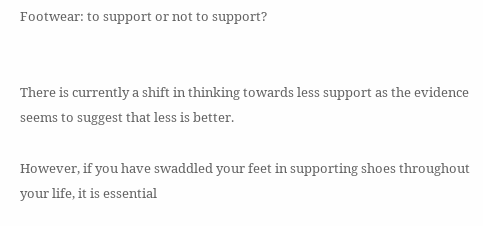Footwear: to support or not to support?


There is currently a shift in thinking towards less support as the evidence seems to suggest that less is better.

However, if you have swaddled your feet in supporting shoes throughout your life, it is essential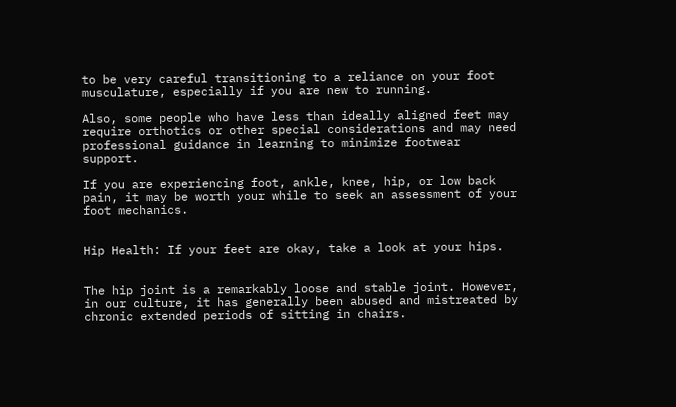to be very careful transitioning to a reliance on your foot musculature, especially if you are new to running.

Also, some people who have less than ideally aligned feet may require orthotics or other special considerations and may need professional guidance in learning to minimize footwear support.

If you are experiencing foot, ankle, knee, hip, or low back pain, it may be worth your while to seek an assessment of your foot mechanics.


Hip Health: If your feet are okay, take a look at your hips.


The hip joint is a remarkably loose and stable joint. However, in our culture, it has generally been abused and mistreated by chronic extended periods of sitting in chairs.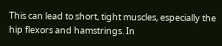This can lead to short, tight muscles, especially the hip flexors and hamstrings. In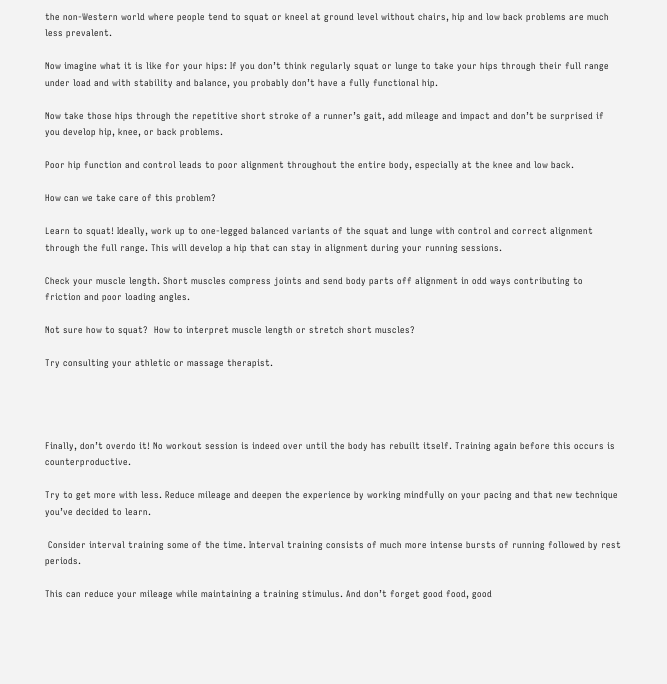the non-Western world where people tend to squat or kneel at ground level without chairs, hip and low back problems are much less prevalent.

Now imagine what it is like for your hips: If you don’t think regularly squat or lunge to take your hips through their full range under load and with stability and balance, you probably don’t have a fully functional hip.

Now take those hips through the repetitive short stroke of a runner’s gait, add mileage and impact and don’t be surprised if you develop hip, knee, or back problems.

Poor hip function and control leads to poor alignment throughout the entire body, especially at the knee and low back.

How can we take care of this problem?

Learn to squat! Ideally, work up to one-legged balanced variants of the squat and lunge with control and correct alignment through the full range. This will develop a hip that can stay in alignment during your running sessions.

Check your muscle length. Short muscles compress joints and send body parts off alignment in odd ways contributing to friction and poor loading angles.

Not sure how to squat?  How to interpret muscle length or stretch short muscles?

Try consulting your athletic or massage therapist.




Finally, don’t overdo it! No workout session is indeed over until the body has rebuilt itself. Training again before this occurs is counterproductive.

Try to get more with less. Reduce mileage and deepen the experience by working mindfully on your pacing and that new technique you’ve decided to learn.

 Consider interval training some of the time. Interval training consists of much more intense bursts of running followed by rest periods.

This can reduce your mileage while maintaining a training stimulus. And don’t forget good food, good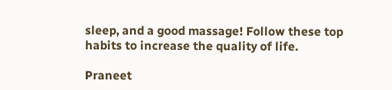sleep, and a good massage! Follow these top habits to increase the quality of life.

Praneet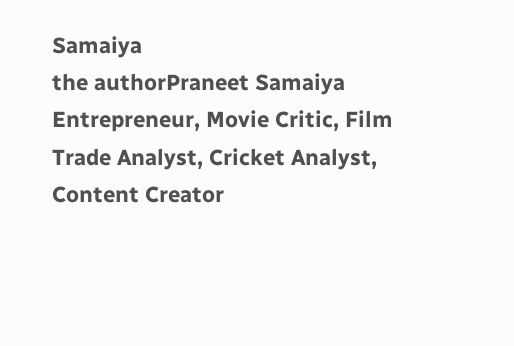Samaiya
the authorPraneet Samaiya
Entrepreneur, Movie Critic, Film Trade Analyst, Cricket Analyst, Content Creator